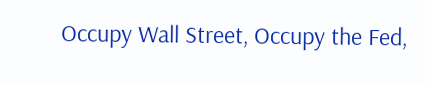Occupy Wall Street, Occupy the Fed,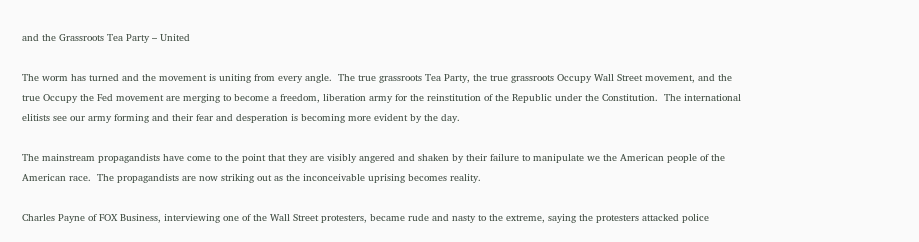and the Grassroots Tea Party – United

The worm has turned and the movement is uniting from every angle.  The true grassroots Tea Party, the true grassroots Occupy Wall Street movement, and the true Occupy the Fed movement are merging to become a freedom, liberation army for the reinstitution of the Republic under the Constitution.  The international elitists see our army forming and their fear and desperation is becoming more evident by the day.

The mainstream propagandists have come to the point that they are visibly angered and shaken by their failure to manipulate we the American people of the American race.  The propagandists are now striking out as the inconceivable uprising becomes reality.

Charles Payne of FOX Business, interviewing one of the Wall Street protesters, became rude and nasty to the extreme, saying the protesters attacked police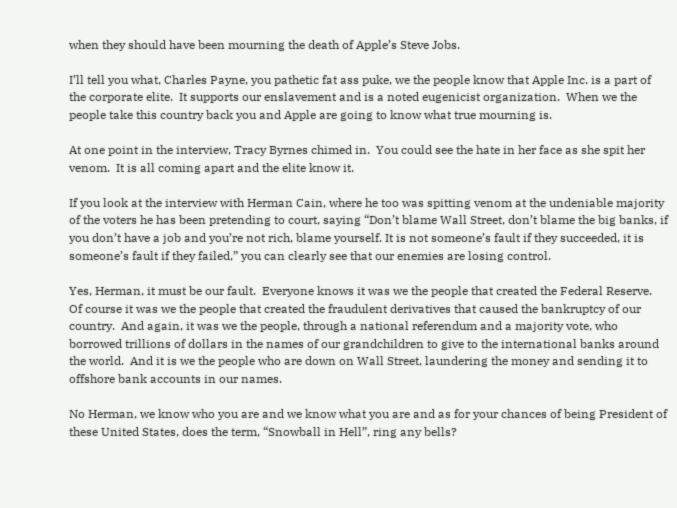when they should have been mourning the death of Apple’s Steve Jobs.

I’ll tell you what, Charles Payne, you pathetic fat ass puke, we the people know that Apple Inc. is a part of the corporate elite.  It supports our enslavement and is a noted eugenicist organization.  When we the people take this country back you and Apple are going to know what true mourning is.

At one point in the interview, Tracy Byrnes chimed in.  You could see the hate in her face as she spit her venom.  It is all coming apart and the elite know it.

If you look at the interview with Herman Cain, where he too was spitting venom at the undeniable majority of the voters he has been pretending to court, saying “Don’t blame Wall Street, don’t blame the big banks, if you don’t have a job and you’re not rich, blame yourself. It is not someone’s fault if they succeeded, it is someone’s fault if they failed,” you can clearly see that our enemies are losing control.

Yes, Herman, it must be our fault.  Everyone knows it was we the people that created the Federal Reserve.  Of course it was we the people that created the fraudulent derivatives that caused the bankruptcy of our country.  And again, it was we the people, through a national referendum and a majority vote, who borrowed trillions of dollars in the names of our grandchildren to give to the international banks around the world.  And it is we the people who are down on Wall Street, laundering the money and sending it to offshore bank accounts in our names.

No Herman, we know who you are and we know what you are and as for your chances of being President of these United States, does the term, “Snowball in Hell”, ring any bells?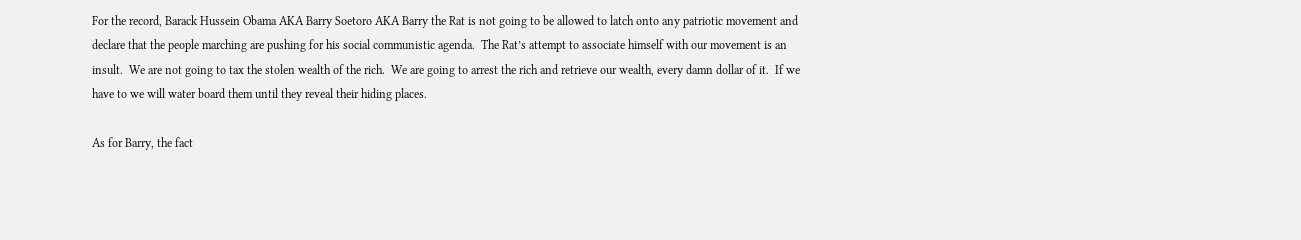For the record, Barack Hussein Obama AKA Barry Soetoro AKA Barry the Rat is not going to be allowed to latch onto any patriotic movement and declare that the people marching are pushing for his social communistic agenda.  The Rat’s attempt to associate himself with our movement is an insult.  We are not going to tax the stolen wealth of the rich.  We are going to arrest the rich and retrieve our wealth, every damn dollar of it.  If we have to we will water board them until they reveal their hiding places.

As for Barry, the fact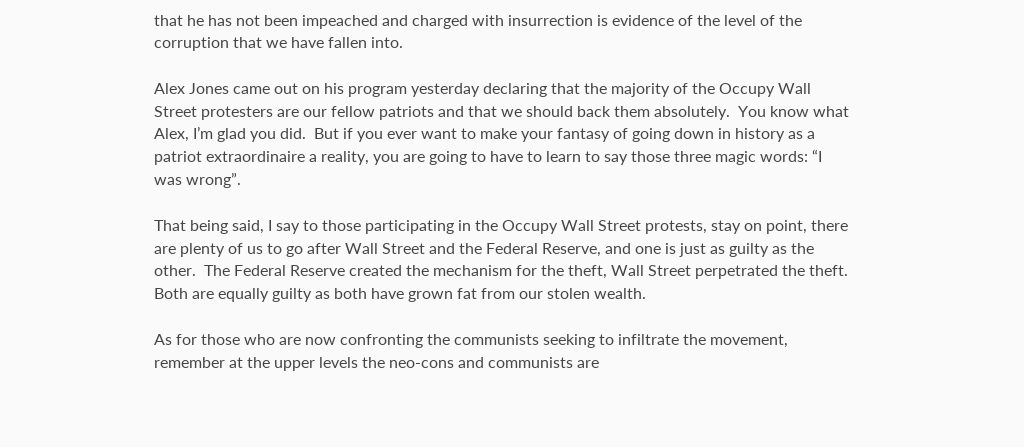that he has not been impeached and charged with insurrection is evidence of the level of the corruption that we have fallen into.

Alex Jones came out on his program yesterday declaring that the majority of the Occupy Wall Street protesters are our fellow patriots and that we should back them absolutely.  You know what Alex, I’m glad you did.  But if you ever want to make your fantasy of going down in history as a patriot extraordinaire a reality, you are going to have to learn to say those three magic words: “I was wrong”.

That being said, I say to those participating in the Occupy Wall Street protests, stay on point, there are plenty of us to go after Wall Street and the Federal Reserve, and one is just as guilty as the other.  The Federal Reserve created the mechanism for the theft, Wall Street perpetrated the theft.  Both are equally guilty as both have grown fat from our stolen wealth.

As for those who are now confronting the communists seeking to infiltrate the movement, remember at the upper levels the neo-cons and communists are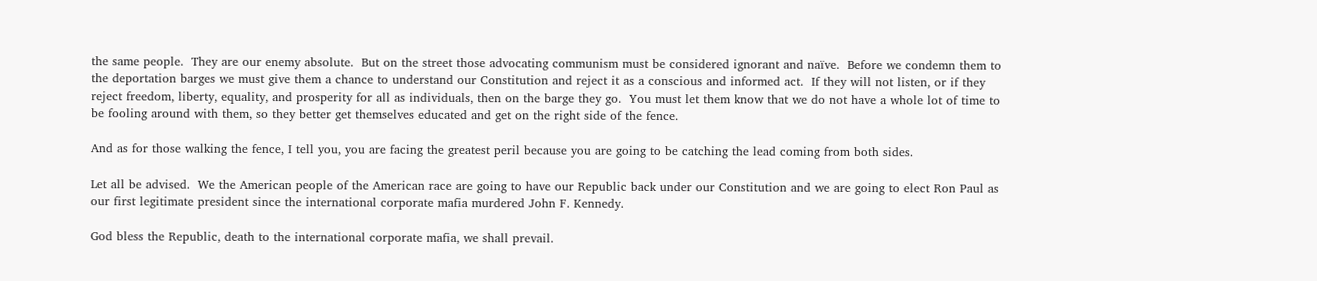the same people.  They are our enemy absolute.  But on the street those advocating communism must be considered ignorant and naïve.  Before we condemn them to the deportation barges we must give them a chance to understand our Constitution and reject it as a conscious and informed act.  If they will not listen, or if they reject freedom, liberty, equality, and prosperity for all as individuals, then on the barge they go.  You must let them know that we do not have a whole lot of time to be fooling around with them, so they better get themselves educated and get on the right side of the fence.

And as for those walking the fence, I tell you, you are facing the greatest peril because you are going to be catching the lead coming from both sides.

Let all be advised.  We the American people of the American race are going to have our Republic back under our Constitution and we are going to elect Ron Paul as our first legitimate president since the international corporate mafia murdered John F. Kennedy.

God bless the Republic, death to the international corporate mafia, we shall prevail.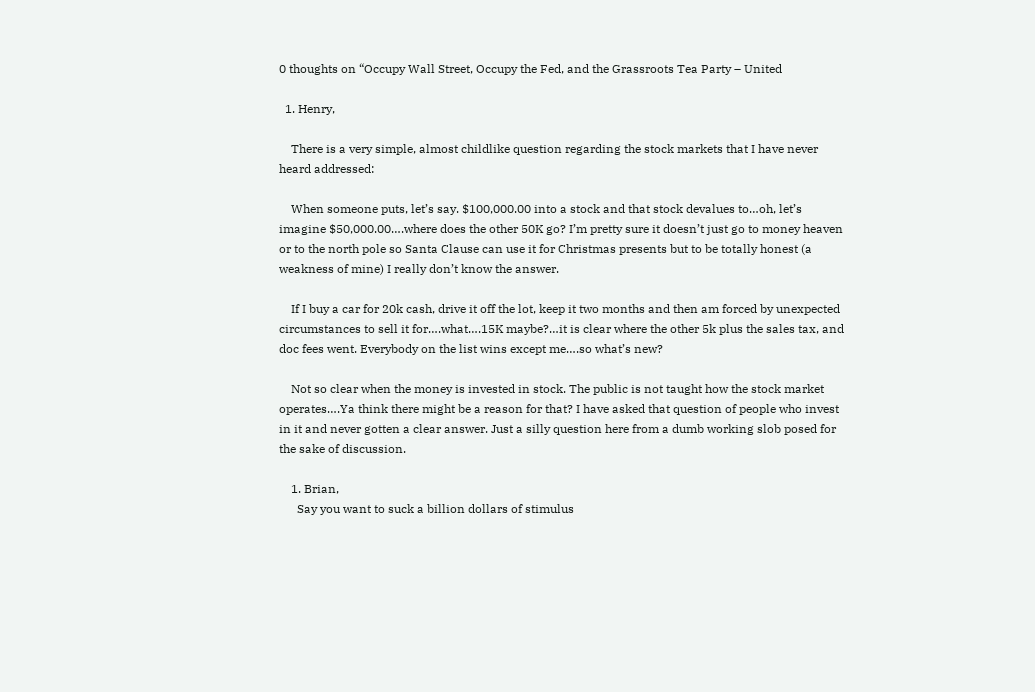0 thoughts on “Occupy Wall Street, Occupy the Fed, and the Grassroots Tea Party – United

  1. Henry,

    There is a very simple, almost childlike question regarding the stock markets that I have never heard addressed:

    When someone puts, let’s say. $100,000.00 into a stock and that stock devalues to…oh, let’s imagine $50,000.00….where does the other 50K go? I’m pretty sure it doesn’t just go to money heaven or to the north pole so Santa Clause can use it for Christmas presents but to be totally honest (a weakness of mine) I really don’t know the answer.

    If I buy a car for 20k cash, drive it off the lot, keep it two months and then am forced by unexpected circumstances to sell it for….what….15K maybe?…it is clear where the other 5k plus the sales tax, and doc fees went. Everybody on the list wins except me….so what’s new?

    Not so clear when the money is invested in stock. The public is not taught how the stock market operates….Ya think there might be a reason for that? I have asked that question of people who invest in it and never gotten a clear answer. Just a silly question here from a dumb working slob posed for the sake of discussion.

    1. Brian,
      Say you want to suck a billion dollars of stimulus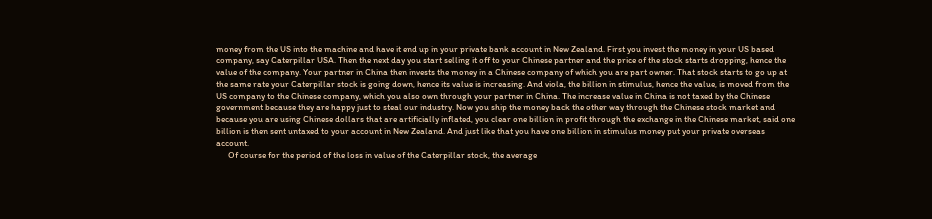money from the US into the machine and have it end up in your private bank account in New Zealand. First you invest the money in your US based company, say Caterpillar USA. Then the next day you start selling it off to your Chinese partner and the price of the stock starts dropping, hence the value of the company. Your partner in China then invests the money in a Chinese company of which you are part owner. That stock starts to go up at the same rate your Caterpillar stock is going down, hence its value is increasing. And viola, the billion in stimulus, hence the value, is moved from the US company to the Chinese company, which you also own through your partner in China. The increase value in China is not taxed by the Chinese government because they are happy just to steal our industry. Now you ship the money back the other way through the Chinese stock market and because you are using Chinese dollars that are artificially inflated, you clear one billion in profit through the exchange in the Chinese market, said one billion is then sent untaxed to your account in New Zealand. And just like that you have one billion in stimulus money put your private overseas account.
      Of course for the period of the loss in value of the Caterpillar stock, the average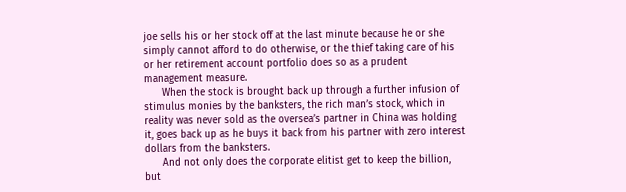joe sells his or her stock off at the last minute because he or she simply cannot afford to do otherwise, or the thief taking care of his or her retirement account portfolio does so as a prudent management measure.
      When the stock is brought back up through a further infusion of stimulus monies by the banksters, the rich man’s stock, which in reality was never sold as the oversea’s partner in China was holding it, goes back up as he buys it back from his partner with zero interest dollars from the banksters.
      And not only does the corporate elitist get to keep the billion, but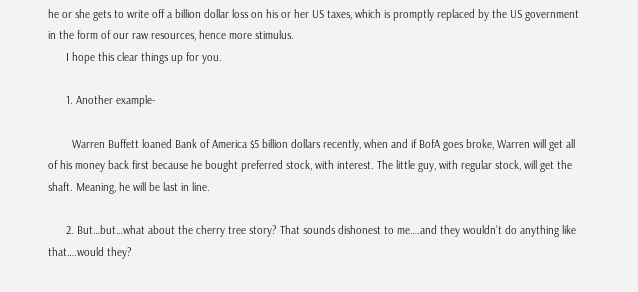he or she gets to write off a billion dollar loss on his or her US taxes, which is promptly replaced by the US government in the form of our raw resources, hence more stimulus.
      I hope this clear things up for you.

      1. Another example-

        Warren Buffett loaned Bank of America $5 billion dollars recently, when and if BofA goes broke, Warren will get all of his money back first because he bought preferred stock, with interest. The little guy, with regular stock, will get the shaft. Meaning, he will be last in line.

      2. But…but…what about the cherry tree story? That sounds dishonest to me….and they wouldn’t do anything like that….would they?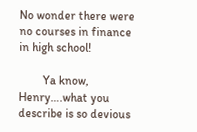No wonder there were no courses in finance in high school!

        Ya know, Henry….what you describe is so devious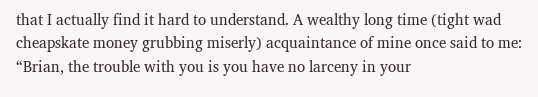that I actually find it hard to understand. A wealthy long time (tight wad cheapskate money grubbing miserly) acquaintance of mine once said to me: “Brian, the trouble with you is you have no larceny in your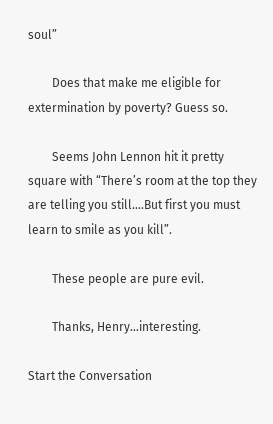soul”

        Does that make me eligible for extermination by poverty? Guess so.

        Seems John Lennon hit it pretty square with “There’s room at the top they are telling you still….But first you must learn to smile as you kill”.

        These people are pure evil.

        Thanks, Henry…interesting.

Start the Conversation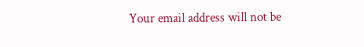Your email address will not be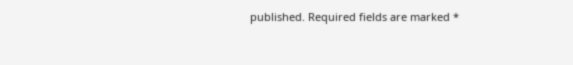published. Required fields are marked *